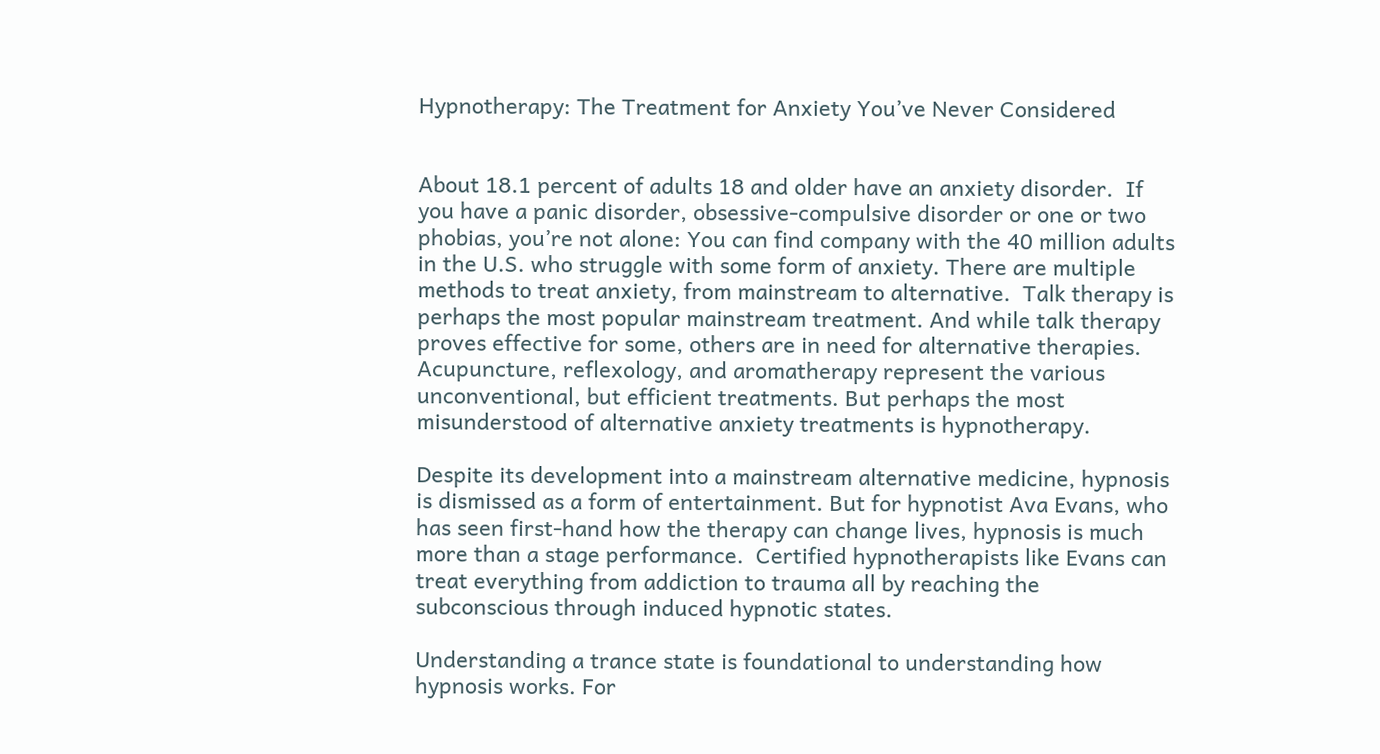Hypnotherapy: The Treatment for Anxiety You’ve Never Considered


About 18.1 percent of adults 18 and older have an anxiety disorder.  If you have a panic disorder, obsessive-compulsive disorder or one or two phobias, you’re not alone: You can find company with the 40 million adults in the U.S. who struggle with some form of anxiety. There are multiple methods to treat anxiety, from mainstream to alternative.  Talk therapy is perhaps the most popular mainstream treatment. And while talk therapy proves effective for some, others are in need for alternative therapies. Acupuncture, reflexology, and aromatherapy represent the various unconventional, but efficient treatments. But perhaps the most misunderstood of alternative anxiety treatments is hypnotherapy.

Despite its development into a mainstream alternative medicine, hypnosis is dismissed as a form of entertainment. But for hypnotist Ava Evans, who has seen first-hand how the therapy can change lives, hypnosis is much more than a stage performance.  Certified hypnotherapists like Evans can treat everything from addiction to trauma all by reaching the subconscious through induced hypnotic states.

Understanding a trance state is foundational to understanding how hypnosis works. For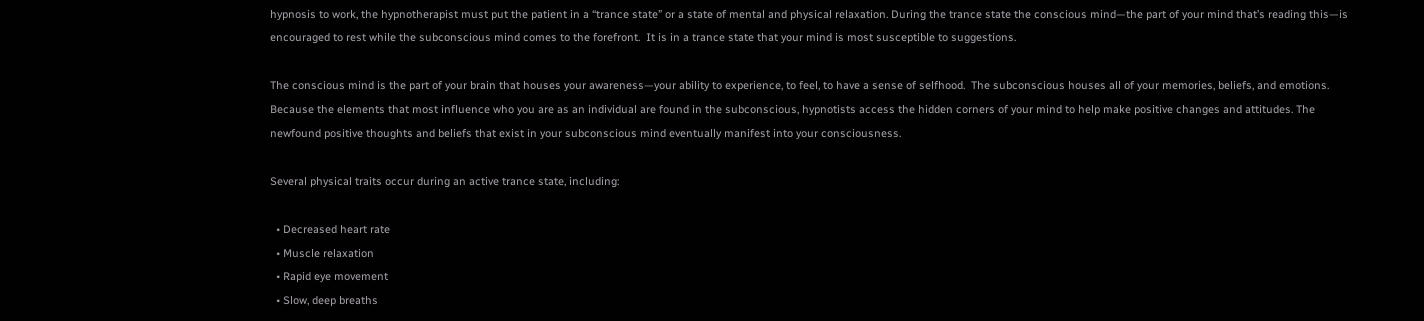hypnosis to work, the hypnotherapist must put the patient in a “trance state” or a state of mental and physical relaxation. During the trance state the conscious mind—the part of your mind that’s reading this—is encouraged to rest while the subconscious mind comes to the forefront.  It is in a trance state that your mind is most susceptible to suggestions.

The conscious mind is the part of your brain that houses your awareness—your ability to experience, to feel, to have a sense of selfhood.  The subconscious houses all of your memories, beliefs, and emotions. Because the elements that most influence who you are as an individual are found in the subconscious, hypnotists access the hidden corners of your mind to help make positive changes and attitudes. The newfound positive thoughts and beliefs that exist in your subconscious mind eventually manifest into your consciousness.

Several physical traits occur during an active trance state, including:

  • Decreased heart rate
  • Muscle relaxation
  • Rapid eye movement
  • Slow, deep breaths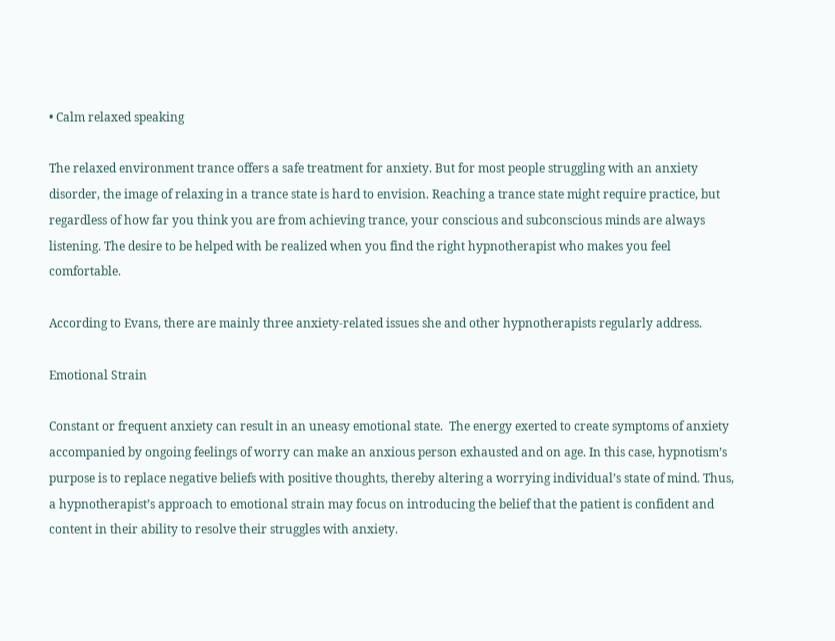• Calm relaxed speaking

The relaxed environment trance offers a safe treatment for anxiety. But for most people struggling with an anxiety disorder, the image of relaxing in a trance state is hard to envision. Reaching a trance state might require practice, but regardless of how far you think you are from achieving trance, your conscious and subconscious minds are always listening. The desire to be helped with be realized when you find the right hypnotherapist who makes you feel comfortable.

According to Evans, there are mainly three anxiety-related issues she and other hypnotherapists regularly address.

Emotional Strain

Constant or frequent anxiety can result in an uneasy emotional state.  The energy exerted to create symptoms of anxiety accompanied by ongoing feelings of worry can make an anxious person exhausted and on age. In this case, hypnotism’s purpose is to replace negative beliefs with positive thoughts, thereby altering a worrying individual’s state of mind. Thus, a hypnotherapist’s approach to emotional strain may focus on introducing the belief that the patient is confident and content in their ability to resolve their struggles with anxiety.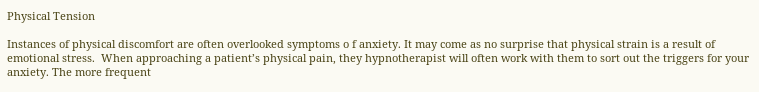Physical Tension

Instances of physical discomfort are often overlooked symptoms o f anxiety. It may come as no surprise that physical strain is a result of emotional stress.  When approaching a patient’s physical pain, they hypnotherapist will often work with them to sort out the triggers for your anxiety. The more frequent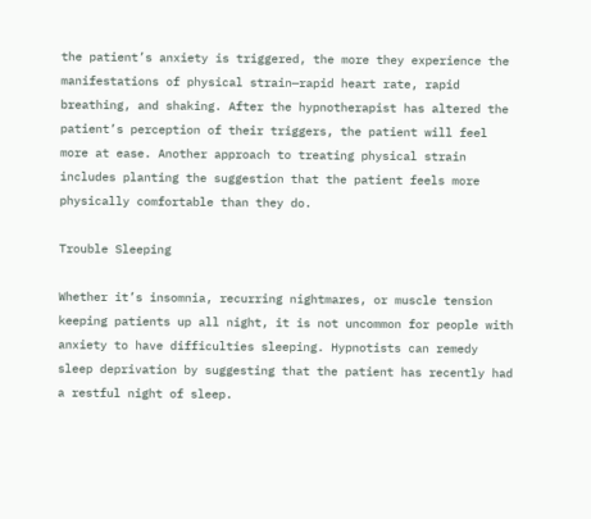the patient’s anxiety is triggered, the more they experience the manifestations of physical strain—rapid heart rate, rapid breathing, and shaking. After the hypnotherapist has altered the patient’s perception of their triggers, the patient will feel more at ease. Another approach to treating physical strain includes planting the suggestion that the patient feels more physically comfortable than they do.

Trouble Sleeping

Whether it’s insomnia, recurring nightmares, or muscle tension keeping patients up all night, it is not uncommon for people with anxiety to have difficulties sleeping. Hypnotists can remedy sleep deprivation by suggesting that the patient has recently had a restful night of sleep.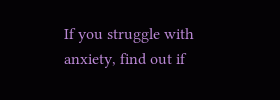If you struggle with anxiety, find out if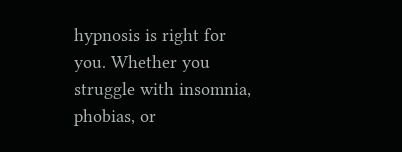hypnosis is right for you. Whether you struggle with insomnia, phobias, or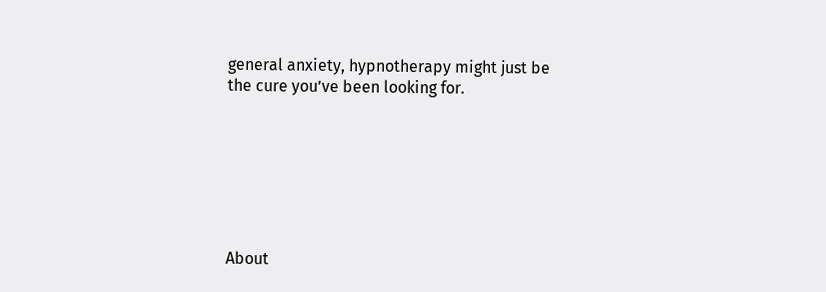general anxiety, hypnotherapy might just be the cure you’ve been looking for.







About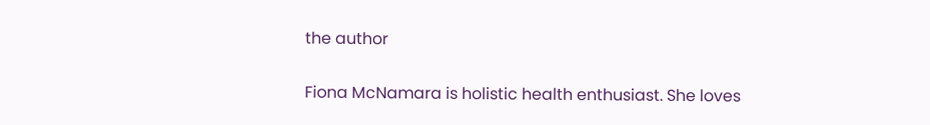the author

Fiona McNamara is holistic health enthusiast. She loves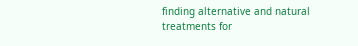finding alternative and natural treatments for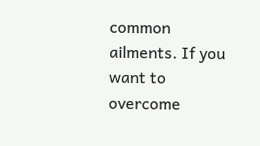common ailments. If you want to overcome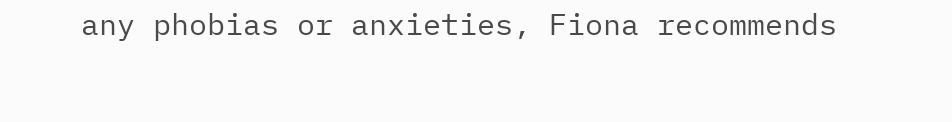any phobias or anxieties, Fiona recommends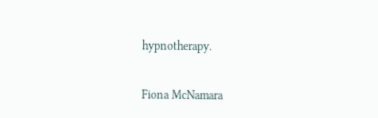hypnotherapy.

Fiona McNamara